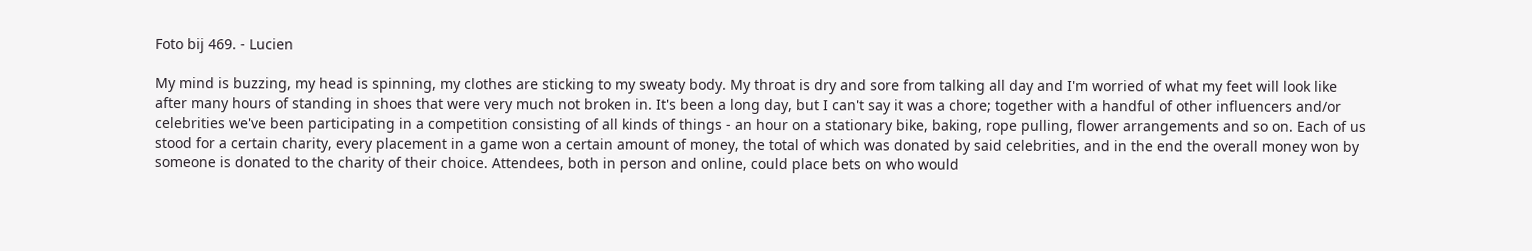Foto bij 469. - Lucien

My mind is buzzing, my head is spinning, my clothes are sticking to my sweaty body. My throat is dry and sore from talking all day and I'm worried of what my feet will look like after many hours of standing in shoes that were very much not broken in. It's been a long day, but I can't say it was a chore; together with a handful of other influencers and/or celebrities we've been participating in a competition consisting of all kinds of things - an hour on a stationary bike, baking, rope pulling, flower arrangements and so on. Each of us stood for a certain charity, every placement in a game won a certain amount of money, the total of which was donated by said celebrities, and in the end the overall money won by someone is donated to the charity of their choice. Attendees, both in person and online, could place bets on who would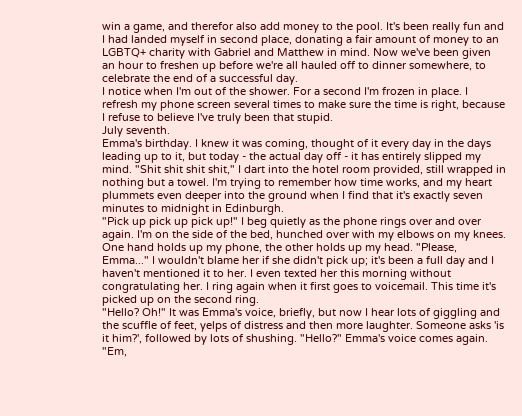win a game, and therefor also add money to the pool. It's been really fun and I had landed myself in second place, donating a fair amount of money to an LGBTQ+ charity with Gabriel and Matthew in mind. Now we've been given an hour to freshen up before we're all hauled off to dinner somewhere, to celebrate the end of a successful day.
I notice when I'm out of the shower. For a second I'm frozen in place. I refresh my phone screen several times to make sure the time is right, because I refuse to believe I've truly been that stupid.
July seventh.
Emma's birthday. I knew it was coming, thought of it every day in the days leading up to it, but today - the actual day off - it has entirely slipped my mind. "Shit shit shit shit," I dart into the hotel room provided, still wrapped in nothing but a towel. I'm trying to remember how time works, and my heart plummets even deeper into the ground when I find that it's exactly seven minutes to midnight in Edinburgh.
"Pick up pick up pick up!" I beg quietly as the phone rings over and over again. I'm on the side of the bed, hunched over with my elbows on my knees. One hand holds up my phone, the other holds up my head. "Please, Emma..." I wouldn't blame her if she didn't pick up; it's been a full day and I haven't mentioned it to her. I even texted her this morning without congratulating her. I ring again when it first goes to voicemail. This time it's picked up on the second ring.
"Hello? Oh!" It was Emma's voice, briefly, but now I hear lots of giggling and the scuffle of feet, yelps of distress and then more laughter. Someone asks 'is it him?', followed by lots of shushing. "Hello?" Emma's voice comes again.
"Em,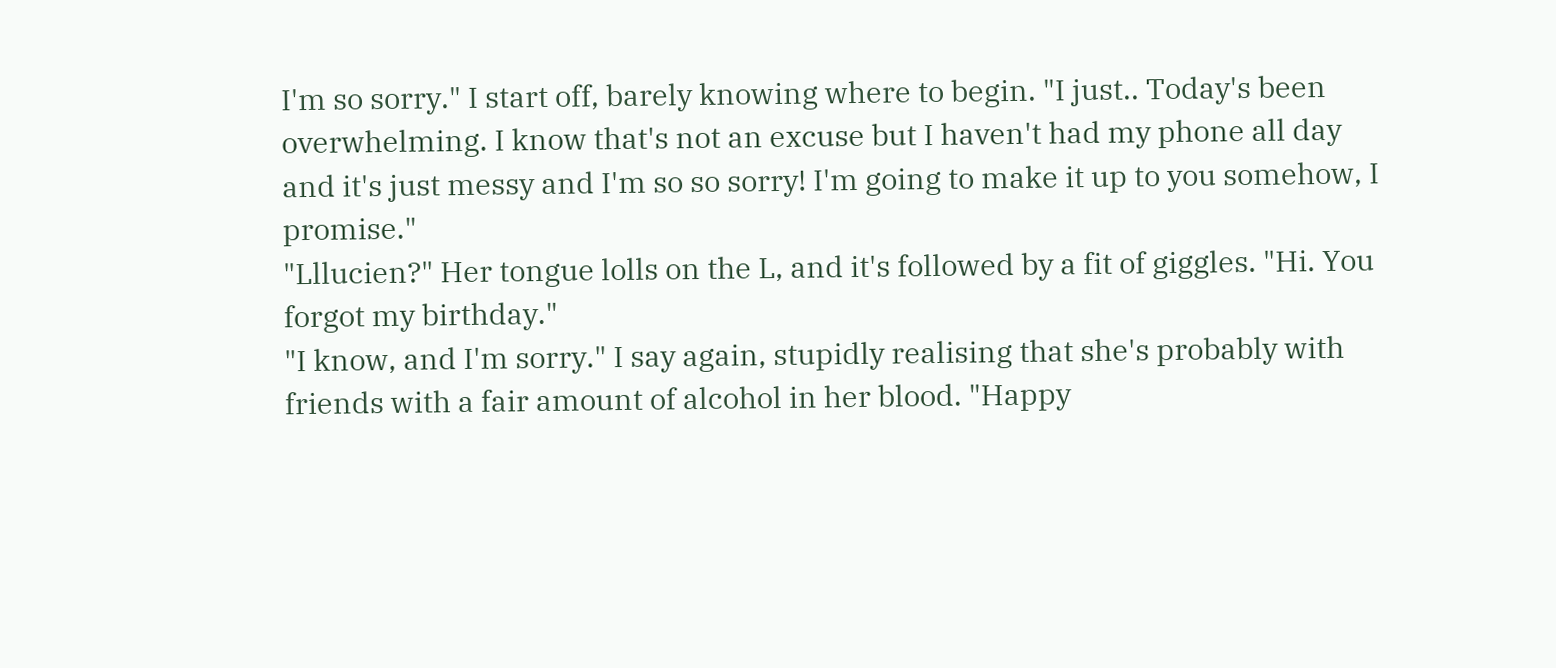I'm so sorry." I start off, barely knowing where to begin. "I just.. Today's been overwhelming. I know that's not an excuse but I haven't had my phone all day and it's just messy and I'm so so sorry! I'm going to make it up to you somehow, I promise."
"Lllucien?" Her tongue lolls on the L, and it's followed by a fit of giggles. "Hi. You forgot my birthday."
"I know, and I'm sorry." I say again, stupidly realising that she's probably with friends with a fair amount of alcohol in her blood. "Happy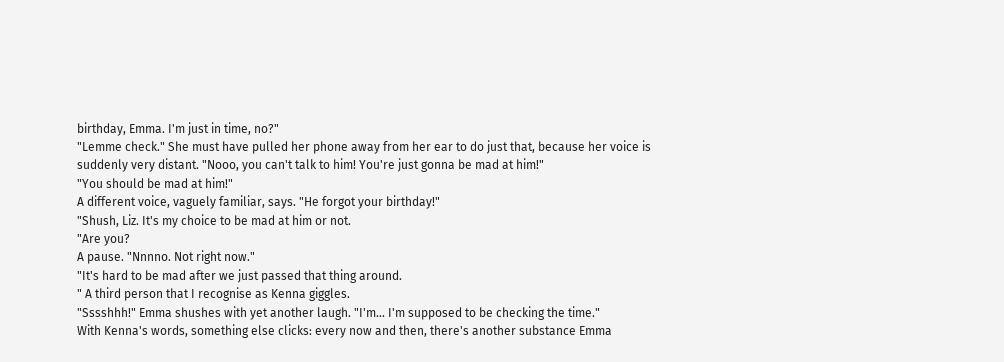birthday, Emma. I'm just in time, no?"
"Lemme check." She must have pulled her phone away from her ear to do just that, because her voice is suddenly very distant. "Nooo, you can't talk to him! You're just gonna be mad at him!"
"You should be mad at him!"
A different voice, vaguely familiar, says. "He forgot your birthday!"
"Shush, Liz. It's my choice to be mad at him or not.
"Are you?
A pause. "Nnnno. Not right now."
"It's hard to be mad after we just passed that thing around.
" A third person that I recognise as Kenna giggles.
"Sssshhh!" Emma shushes with yet another laugh. "I'm... I'm supposed to be checking the time."
With Kenna's words, something else clicks: every now and then, there's another substance Emma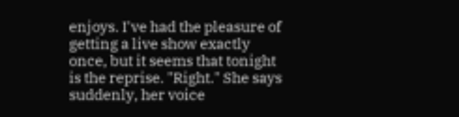enjoys. I've had the pleasure of getting a live show exactly once, but it seems that tonight is the reprise. "Right." She says suddenly, her voice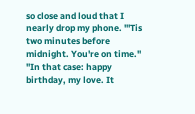so close and loud that I nearly drop my phone. "'Tis two minutes before midnight. You're on time."
"In that case: happy birthday, my love. It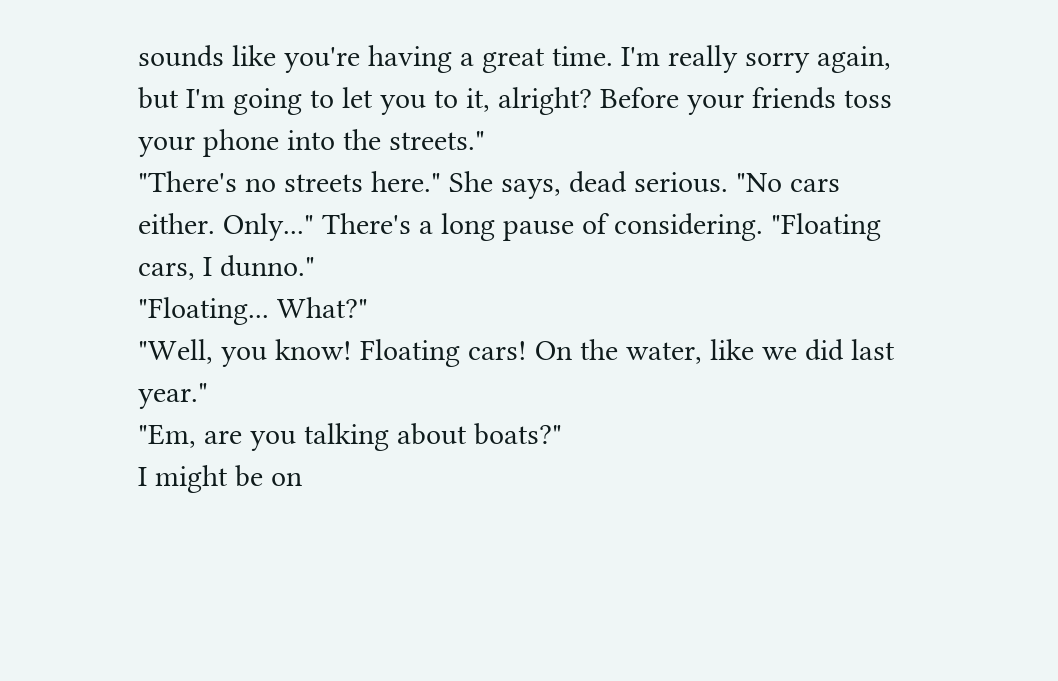sounds like you're having a great time. I'm really sorry again, but I'm going to let you to it, alright? Before your friends toss your phone into the streets."
"There's no streets here." She says, dead serious. "No cars either. Only..." There's a long pause of considering. "Floating cars, I dunno."
"Floating... What?"
"Well, you know! Floating cars! On the water, like we did last year."
"Em, are you talking about boats?"
I might be on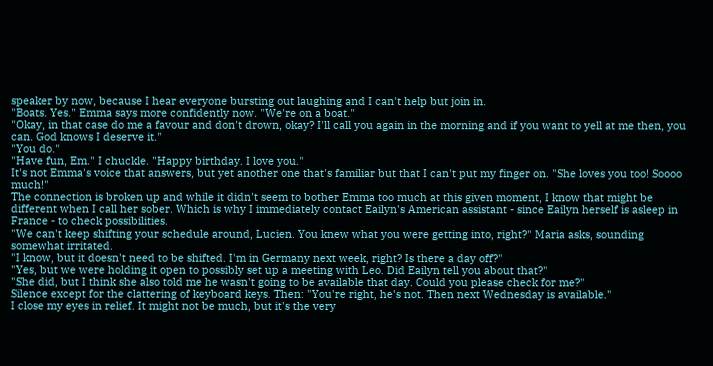speaker by now, because I hear everyone bursting out laughing and I can't help but join in.
"Boats. Yes." Emma says more confidently now. "We're on a boat."
"Okay, in that case do me a favour and don't drown, okay? I'll call you again in the morning and if you want to yell at me then, you can. God knows I deserve it."
"You do."
"Have fun, Em." I chuckle. "Happy birthday. I love you."
It's not Emma's voice that answers, but yet another one that's familiar but that I can't put my finger on. "She loves you too! Soooo much!"
The connection is broken up and while it didn't seem to bother Emma too much at this given moment, I know that might be different when I call her sober. Which is why I immediately contact Eailyn's American assistant - since Eailyn herself is asleep in France - to check possibilities.
"We can't keep shifting your schedule around, Lucien. You knew what you were getting into, right?" Maria asks, sounding somewhat irritated.
"I know, but it doesn't need to be shifted. I'm in Germany next week, right? Is there a day off?"
"Yes, but we were holding it open to possibly set up a meeting with Leo. Did Eailyn tell you about that?"
"She did, but I think she also told me he wasn't going to be available that day. Could you please check for me?"
Silence except for the clattering of keyboard keys. Then: "You're right, he's not. Then next Wednesday is available."
I close my eyes in relief. It might not be much, but it's the very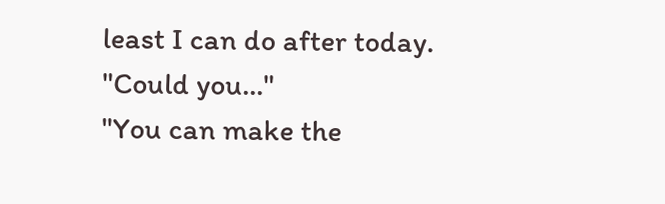least I can do after today. "Could you..."
"You can make the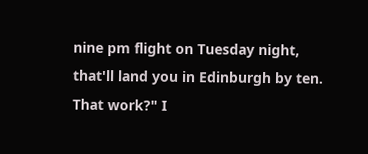nine pm flight on Tuesday night, that'll land you in Edinburgh by ten. That work?" I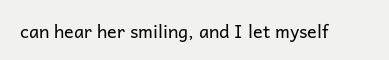can hear her smiling, and I let myself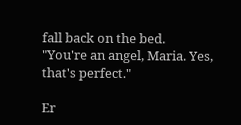fall back on the bed.
"You're an angel, Maria. Yes, that's perfect."

Er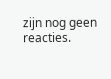zijn nog geen reacties.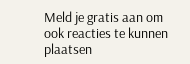Meld je gratis aan om ook reacties te kunnen plaatsen